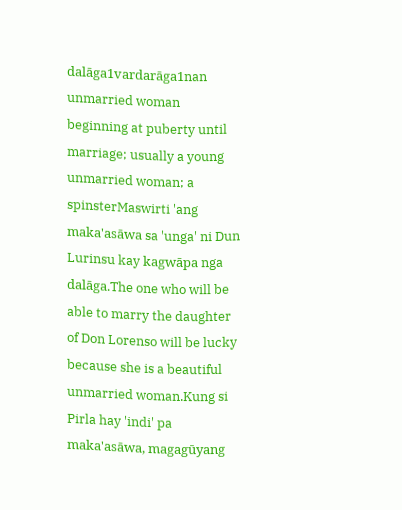dalāga1vardarāga1nan unmarried woman beginning at puberty until marriage; usually a young unmarried woman; a spinsterMaswirti 'ang maka'asāwa sa 'unga' ni Dun Lurinsu kay kagwāpa nga dalāga.The one who will be able to marry the daughter of Don Lorenso will be lucky because she is a beautiful unmarried woman.Kung si Pirla hay 'indi' pa maka'asāwa, magagūyang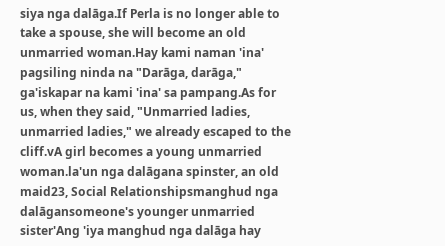siya nga dalāga.If Perla is no longer able to take a spouse, she will become an old unmarried woman.Hay kami naman 'ina' pagsiling ninda na "Darāga, darāga," ga'iskapar na kami 'ina' sa pampang.As for us, when they said, "Unmarried ladies, unmarried ladies," we already escaped to the cliff.vA girl becomes a young unmarried woman.la'un nga dalāgana spinster, an old maid23, Social Relationshipsmanghud nga dalāgansomeone's younger unmarried sister'Ang 'iya manghud nga dalāga hay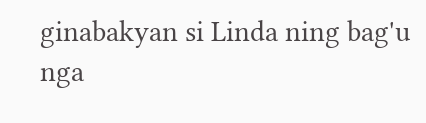ginabakyan si Linda ning bag'u nga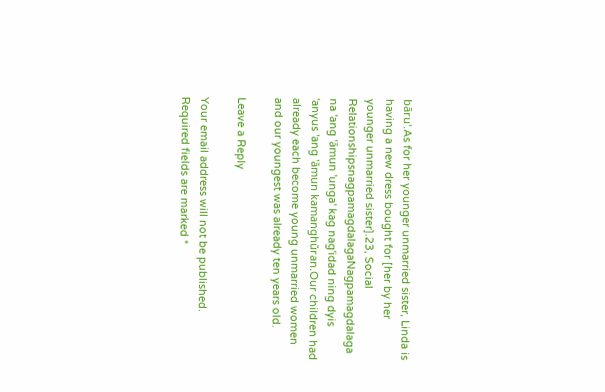bāru'.As for her younger unmarried sister, Linda is having a new dress bought for [her by her younger unmarried sister].23, Social RelationshipsnagpamagdalagaNagpamagdalaga na 'ang 'āmun 'unga' kag nag'idad ning dyis 'anyus 'ang 'āmun kamanghūran.Our children had already each become young unmarried women and our youngest was already ten years old.

Leave a Reply

Your email address will not be published. Required fields are marked *